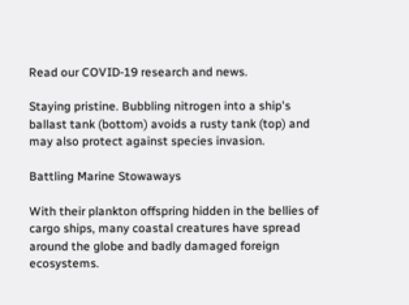Read our COVID-19 research and news.

Staying pristine. Bubbling nitrogen into a ship's ballast tank (bottom) avoids a rusty tank (top) and may also protect against species invasion.

Battling Marine Stowaways

With their plankton offspring hidden in the bellies of cargo ships, many coastal creatures have spread around the globe and badly damaged foreign ecosystems.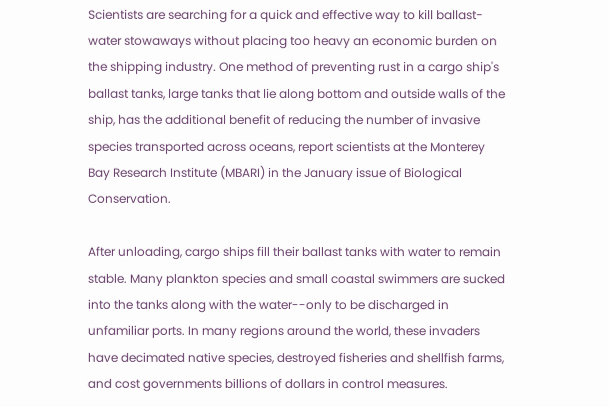Scientists are searching for a quick and effective way to kill ballast-water stowaways without placing too heavy an economic burden on the shipping industry. One method of preventing rust in a cargo ship's ballast tanks, large tanks that lie along bottom and outside walls of the ship, has the additional benefit of reducing the number of invasive species transported across oceans, report scientists at the Monterey Bay Research Institute (MBARI) in the January issue of Biological Conservation.

After unloading, cargo ships fill their ballast tanks with water to remain stable. Many plankton species and small coastal swimmers are sucked into the tanks along with the water--only to be discharged in unfamiliar ports. In many regions around the world, these invaders have decimated native species, destroyed fisheries and shellfish farms, and cost governments billions of dollars in control measures.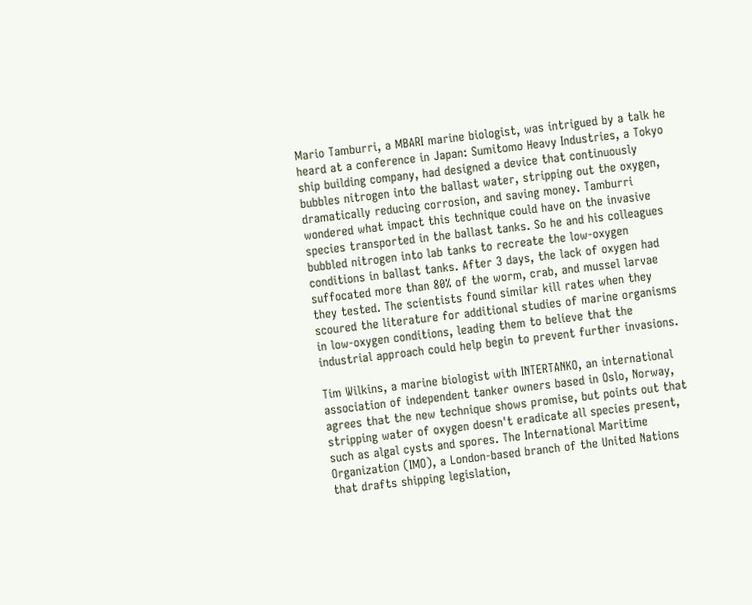Mario Tamburri, a MBARI marine biologist, was intrigued by a talk he heard at a conference in Japan: Sumitomo Heavy Industries, a Tokyo ship building company, had designed a device that continuously bubbles nitrogen into the ballast water, stripping out the oxygen, dramatically reducing corrosion, and saving money. Tamburri wondered what impact this technique could have on the invasive species transported in the ballast tanks. So he and his colleagues bubbled nitrogen into lab tanks to recreate the low-oxygen conditions in ballast tanks. After 3 days, the lack of oxygen had suffocated more than 80% of the worm, crab, and mussel larvae they tested. The scientists found similar kill rates when they scoured the literature for additional studies of marine organisms in low-oxygen conditions, leading them to believe that the industrial approach could help begin to prevent further invasions.

Tim Wilkins, a marine biologist with INTERTANKO, an international association of independent tanker owners based in Oslo, Norway, agrees that the new technique shows promise, but points out that stripping water of oxygen doesn't eradicate all species present, such as algal cysts and spores. The International Maritime Organization (IMO), a London-based branch of the United Nations that drafts shipping legislation,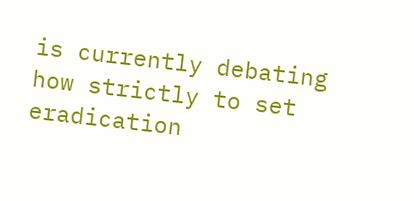is currently debating how strictly to set eradication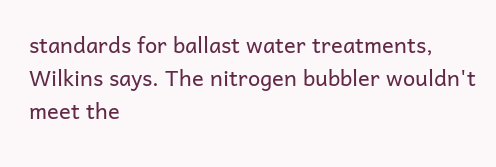standards for ballast water treatments, Wilkins says. The nitrogen bubbler wouldn't meet the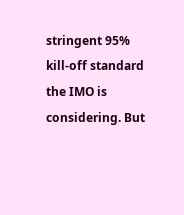stringent 95% kill-off standard the IMO is considering. But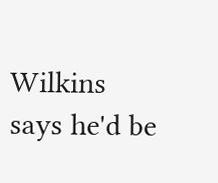Wilkins says he'd be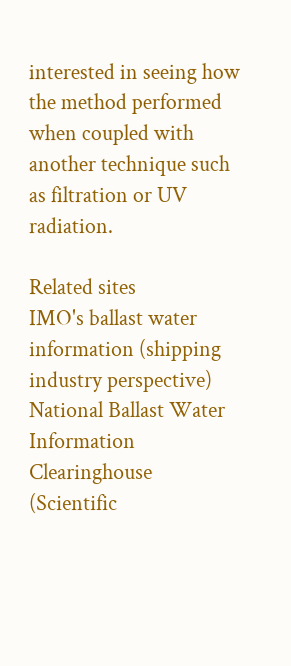interested in seeing how the method performed when coupled with another technique such as filtration or UV radiation.

Related sites
IMO's ballast water information (shipping industry perspective)
National Ballast Water Information Clearinghouse (Scientific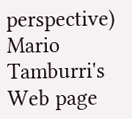perspective)
Mario Tamburri's Web page